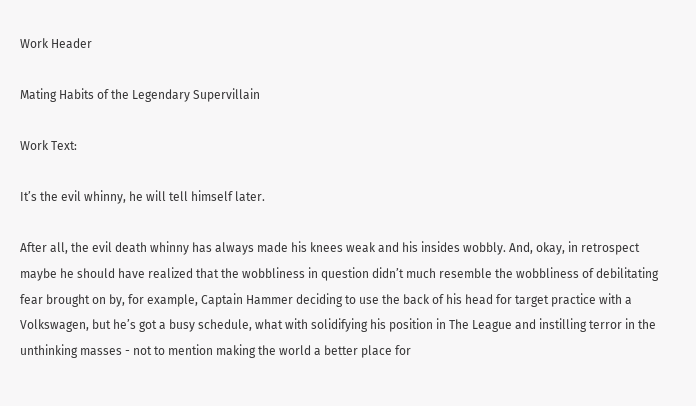Work Header

Mating Habits of the Legendary Supervillain

Work Text:

It’s the evil whinny, he will tell himself later.

After all, the evil death whinny has always made his knees weak and his insides wobbly. And, okay, in retrospect maybe he should have realized that the wobbliness in question didn’t much resemble the wobbliness of debilitating fear brought on by, for example, Captain Hammer deciding to use the back of his head for target practice with a Volkswagen, but he’s got a busy schedule, what with solidifying his position in The League and instilling terror in the unthinking masses - not to mention making the world a better place for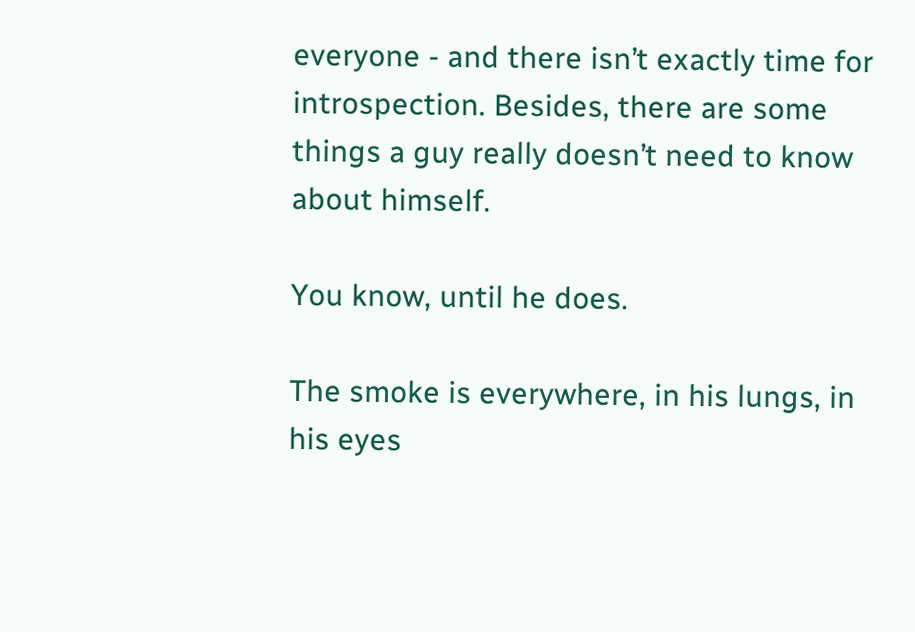everyone - and there isn’t exactly time for introspection. Besides, there are some things a guy really doesn’t need to know about himself.

You know, until he does.

The smoke is everywhere, in his lungs, in his eyes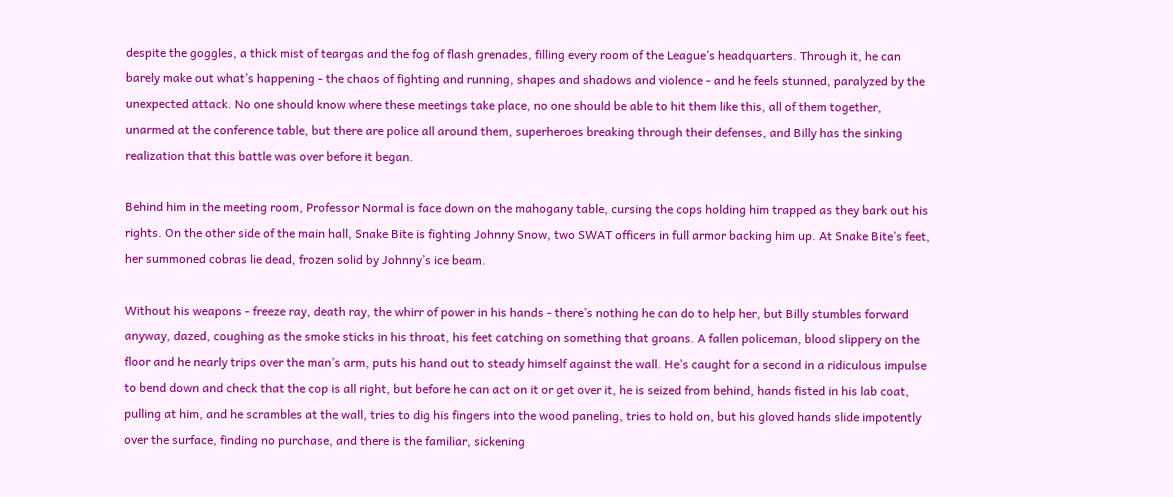despite the goggles, a thick mist of teargas and the fog of flash grenades, filling every room of the League’s headquarters. Through it, he can barely make out what’s happening - the chaos of fighting and running, shapes and shadows and violence - and he feels stunned, paralyzed by the unexpected attack. No one should know where these meetings take place, no one should be able to hit them like this, all of them together, unarmed at the conference table, but there are police all around them, superheroes breaking through their defenses, and Billy has the sinking realization that this battle was over before it began.

Behind him in the meeting room, Professor Normal is face down on the mahogany table, cursing the cops holding him trapped as they bark out his rights. On the other side of the main hall, Snake Bite is fighting Johnny Snow, two SWAT officers in full armor backing him up. At Snake Bite’s feet, her summoned cobras lie dead, frozen solid by Johnny’s ice beam.

Without his weapons - freeze ray, death ray, the whirr of power in his hands - there’s nothing he can do to help her, but Billy stumbles forward anyway, dazed, coughing as the smoke sticks in his throat, his feet catching on something that groans. A fallen policeman, blood slippery on the floor and he nearly trips over the man’s arm, puts his hand out to steady himself against the wall. He’s caught for a second in a ridiculous impulse to bend down and check that the cop is all right, but before he can act on it or get over it, he is seized from behind, hands fisted in his lab coat, pulling at him, and he scrambles at the wall, tries to dig his fingers into the wood paneling, tries to hold on, but his gloved hands slide impotently over the surface, finding no purchase, and there is the familiar, sickening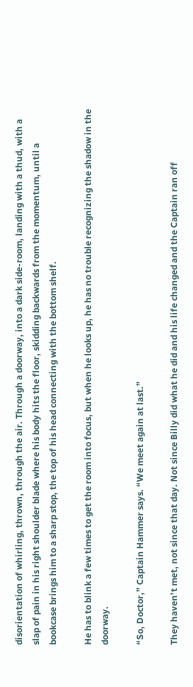disorientation of whirling, thrown, through the air. Through a doorway, into a dark side-room, landing with a thud, with a slap of pain in his right shoulder blade where his body hits the floor, skidding backwards from the momentum, until a bookcase brings him to a sharp stop, the top of his head connecting with the bottom shelf.

He has to blink a few times to get the room into focus, but when he looks up, he has no trouble recognizing the shadow in the doorway.

“So, Doctor,” Captain Hammer says. “We meet again at last.”

They haven’t met, not since that day. Not since Billy did what he did and his life changed and the Captain ran off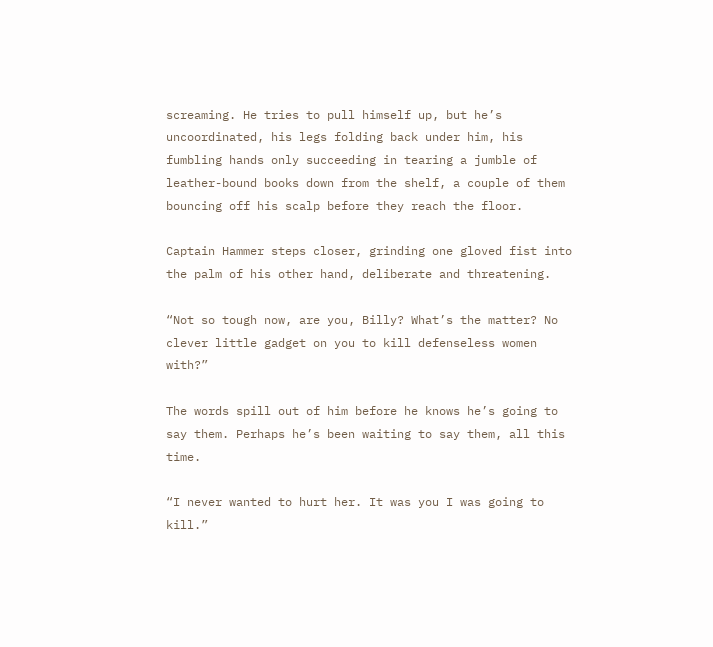screaming. He tries to pull himself up, but he’s uncoordinated, his legs folding back under him, his fumbling hands only succeeding in tearing a jumble of leather-bound books down from the shelf, a couple of them bouncing off his scalp before they reach the floor.

Captain Hammer steps closer, grinding one gloved fist into the palm of his other hand, deliberate and threatening.

“Not so tough now, are you, Billy? What’s the matter? No clever little gadget on you to kill defenseless women with?”

The words spill out of him before he knows he’s going to say them. Perhaps he’s been waiting to say them, all this time.

“I never wanted to hurt her. It was you I was going to kill.”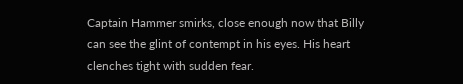Captain Hammer smirks, close enough now that Billy can see the glint of contempt in his eyes. His heart clenches tight with sudden fear.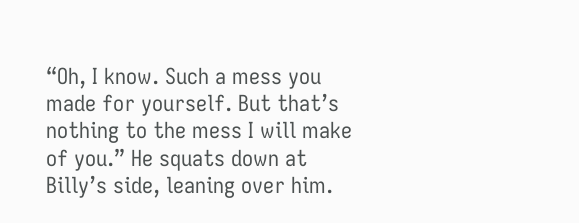“Oh, I know. Such a mess you made for yourself. But that’s nothing to the mess I will make of you.” He squats down at Billy’s side, leaning over him.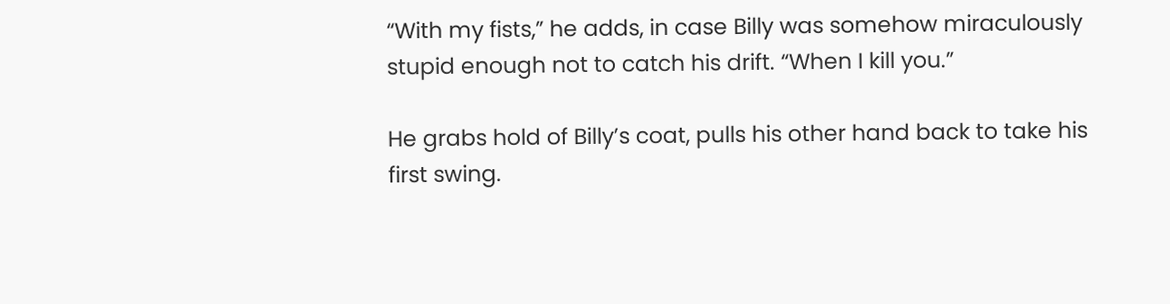“With my fists,” he adds, in case Billy was somehow miraculously stupid enough not to catch his drift. “When I kill you.”

He grabs hold of Billy’s coat, pulls his other hand back to take his first swing.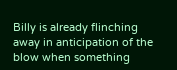Billy is already flinching away in anticipation of the blow when something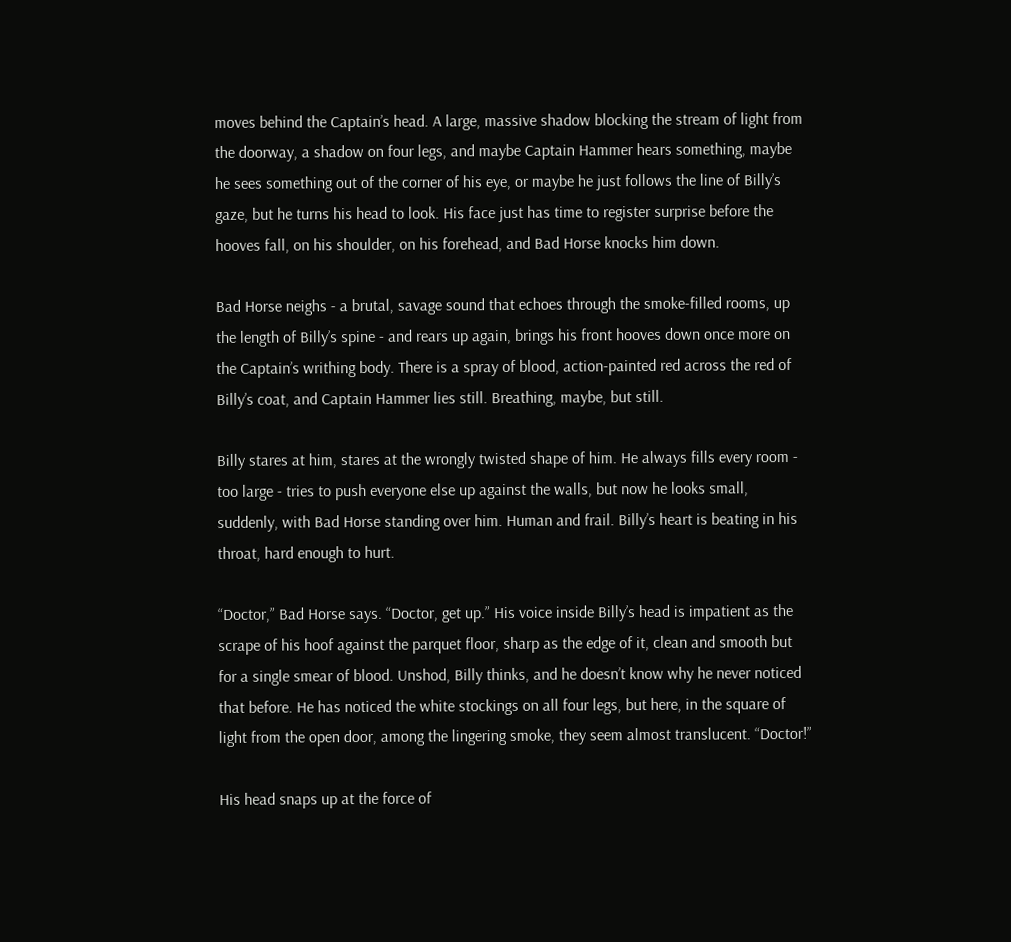moves behind the Captain’s head. A large, massive shadow blocking the stream of light from the doorway, a shadow on four legs, and maybe Captain Hammer hears something, maybe he sees something out of the corner of his eye, or maybe he just follows the line of Billy’s gaze, but he turns his head to look. His face just has time to register surprise before the hooves fall, on his shoulder, on his forehead, and Bad Horse knocks him down.

Bad Horse neighs - a brutal, savage sound that echoes through the smoke-filled rooms, up the length of Billy’s spine - and rears up again, brings his front hooves down once more on the Captain’s writhing body. There is a spray of blood, action-painted red across the red of Billy’s coat, and Captain Hammer lies still. Breathing, maybe, but still.

Billy stares at him, stares at the wrongly twisted shape of him. He always fills every room - too large - tries to push everyone else up against the walls, but now he looks small, suddenly, with Bad Horse standing over him. Human and frail. Billy’s heart is beating in his throat, hard enough to hurt.

“Doctor,” Bad Horse says. “Doctor, get up.” His voice inside Billy’s head is impatient as the scrape of his hoof against the parquet floor, sharp as the edge of it, clean and smooth but for a single smear of blood. Unshod, Billy thinks, and he doesn’t know why he never noticed that before. He has noticed the white stockings on all four legs, but here, in the square of light from the open door, among the lingering smoke, they seem almost translucent. “Doctor!”

His head snaps up at the force of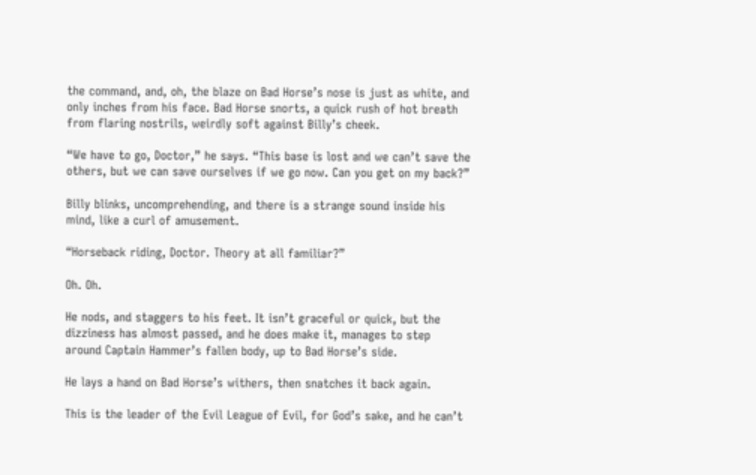the command, and, oh, the blaze on Bad Horse’s nose is just as white, and only inches from his face. Bad Horse snorts, a quick rush of hot breath from flaring nostrils, weirdly soft against Billy’s cheek.

“We have to go, Doctor,” he says. “This base is lost and we can’t save the others, but we can save ourselves if we go now. Can you get on my back?”

Billy blinks, uncomprehending, and there is a strange sound inside his mind, like a curl of amusement.

“Horseback riding, Doctor. Theory at all familiar?”

Oh. Oh.

He nods, and staggers to his feet. It isn’t graceful or quick, but the dizziness has almost passed, and he does make it, manages to step around Captain Hammer’s fallen body, up to Bad Horse’s side.

He lays a hand on Bad Horse’s withers, then snatches it back again.

This is the leader of the Evil League of Evil, for God’s sake, and he can’t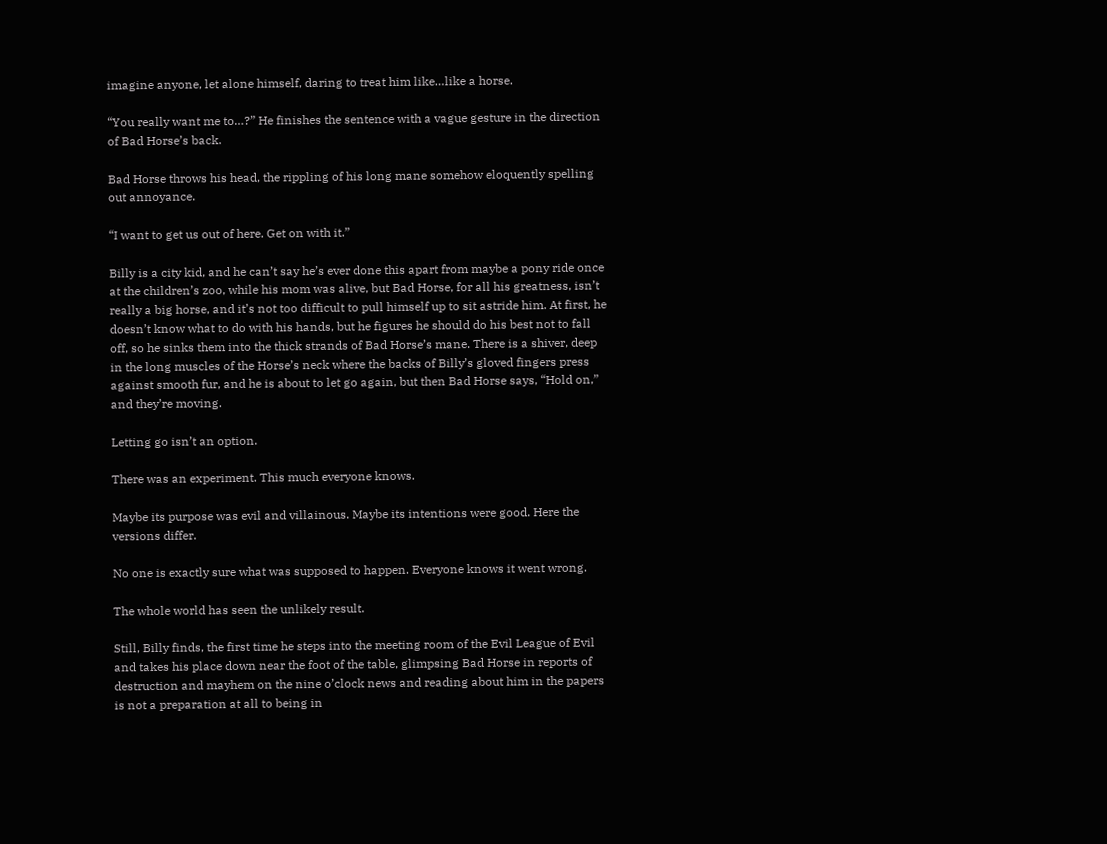imagine anyone, let alone himself, daring to treat him like…like a horse.

“You really want me to…?” He finishes the sentence with a vague gesture in the direction of Bad Horse’s back.

Bad Horse throws his head, the rippling of his long mane somehow eloquently spelling out annoyance.

“I want to get us out of here. Get on with it.”

Billy is a city kid, and he can’t say he’s ever done this apart from maybe a pony ride once at the children’s zoo, while his mom was alive, but Bad Horse, for all his greatness, isn’t really a big horse, and it’s not too difficult to pull himself up to sit astride him. At first, he doesn’t know what to do with his hands, but he figures he should do his best not to fall off, so he sinks them into the thick strands of Bad Horse’s mane. There is a shiver, deep in the long muscles of the Horse’s neck where the backs of Billy’s gloved fingers press against smooth fur, and he is about to let go again, but then Bad Horse says, “Hold on,” and they’re moving.

Letting go isn’t an option.

There was an experiment. This much everyone knows.

Maybe its purpose was evil and villainous. Maybe its intentions were good. Here the versions differ.

No one is exactly sure what was supposed to happen. Everyone knows it went wrong.

The whole world has seen the unlikely result.

Still, Billy finds, the first time he steps into the meeting room of the Evil League of Evil and takes his place down near the foot of the table, glimpsing Bad Horse in reports of destruction and mayhem on the nine o’clock news and reading about him in the papers is not a preparation at all to being in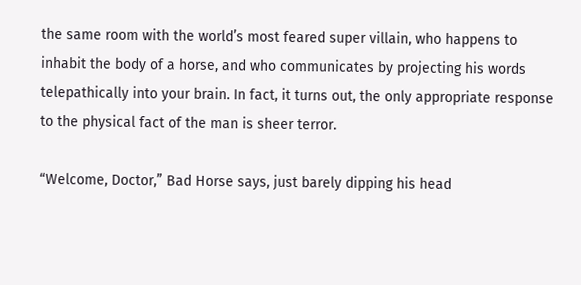the same room with the world’s most feared super villain, who happens to inhabit the body of a horse, and who communicates by projecting his words telepathically into your brain. In fact, it turns out, the only appropriate response to the physical fact of the man is sheer terror.

“Welcome, Doctor,” Bad Horse says, just barely dipping his head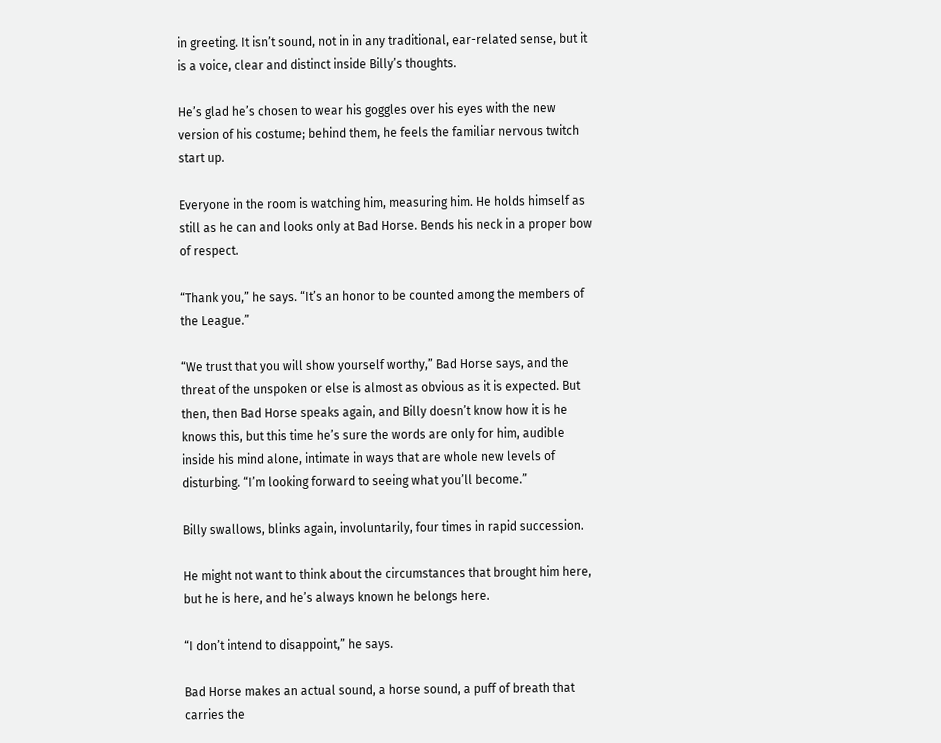in greeting. It isn’t sound, not in in any traditional, ear-related sense, but it is a voice, clear and distinct inside Billy’s thoughts.

He’s glad he’s chosen to wear his goggles over his eyes with the new version of his costume; behind them, he feels the familiar nervous twitch start up.

Everyone in the room is watching him, measuring him. He holds himself as still as he can and looks only at Bad Horse. Bends his neck in a proper bow of respect.

“Thank you,” he says. “It’s an honor to be counted among the members of the League.”

“We trust that you will show yourself worthy,” Bad Horse says, and the threat of the unspoken or else is almost as obvious as it is expected. But then, then Bad Horse speaks again, and Billy doesn’t know how it is he knows this, but this time he’s sure the words are only for him, audible inside his mind alone, intimate in ways that are whole new levels of disturbing. “I’m looking forward to seeing what you’ll become.”

Billy swallows, blinks again, involuntarily, four times in rapid succession.

He might not want to think about the circumstances that brought him here, but he is here, and he’s always known he belongs here.

“I don’t intend to disappoint,” he says.

Bad Horse makes an actual sound, a horse sound, a puff of breath that carries the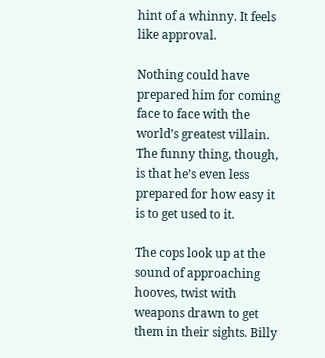hint of a whinny. It feels like approval.

Nothing could have prepared him for coming face to face with the world’s greatest villain. The funny thing, though, is that he’s even less prepared for how easy it is to get used to it.

The cops look up at the sound of approaching hooves, twist with weapons drawn to get them in their sights. Billy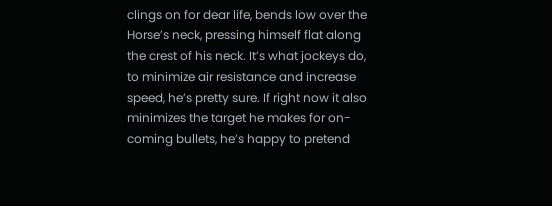clings on for dear life, bends low over the Horse’s neck, pressing himself flat along the crest of his neck. It’s what jockeys do, to minimize air resistance and increase speed, he’s pretty sure. If right now it also minimizes the target he makes for on-coming bullets, he’s happy to pretend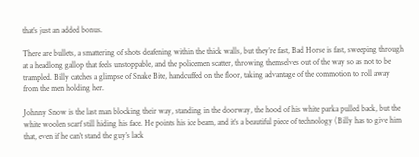that’s just an added bonus.

There are bullets, a smattering of shots deafening within the thick walls, but they’re fast, Bad Horse is fast, sweeping through at a headlong gallop that feels unstoppable, and the policemen scatter, throwing themselves out of the way so as not to be trampled. Billy catches a glimpse of Snake Bite, handcuffed on the floor, taking advantage of the commotion to roll away from the men holding her.

Johnny Snow is the last man blocking their way, standing in the doorway, the hood of his white parka pulled back, but the white woolen scarf still hiding his face. He points his ice beam, and it’s a beautiful piece of technology (Billy has to give him that, even if he can’t stand the guy’s lack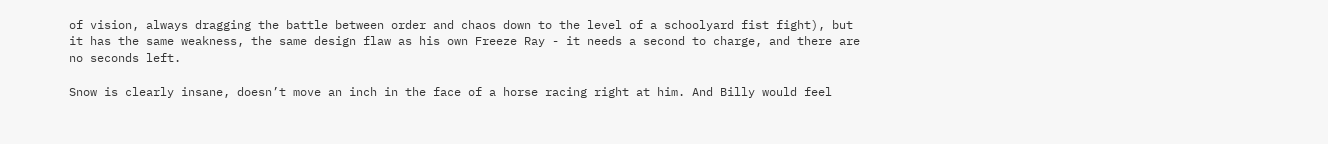of vision, always dragging the battle between order and chaos down to the level of a schoolyard fist fight), but it has the same weakness, the same design flaw as his own Freeze Ray - it needs a second to charge, and there are no seconds left.

Snow is clearly insane, doesn’t move an inch in the face of a horse racing right at him. And Billy would feel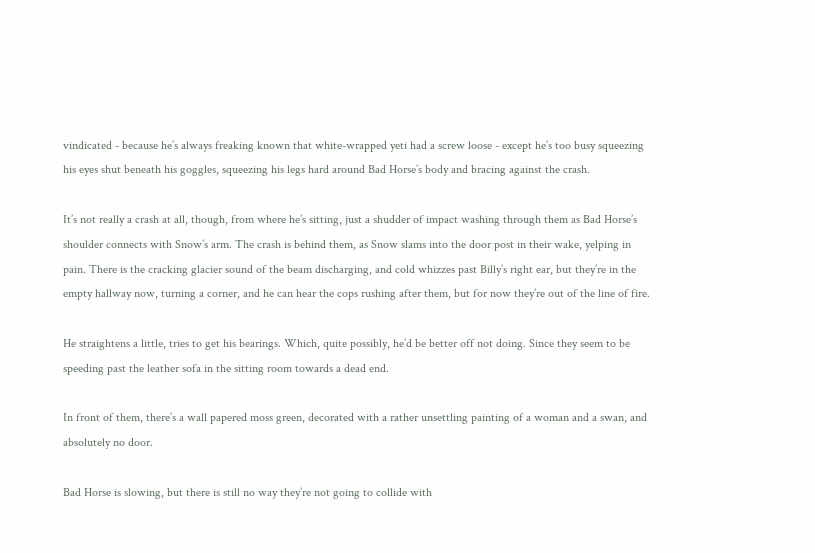vindicated - because he’s always freaking known that white-wrapped yeti had a screw loose - except he’s too busy squeezing his eyes shut beneath his goggles, squeezing his legs hard around Bad Horse’s body and bracing against the crash.

It’s not really a crash at all, though, from where he’s sitting, just a shudder of impact washing through them as Bad Horse’s shoulder connects with Snow’s arm. The crash is behind them, as Snow slams into the door post in their wake, yelping in pain. There is the cracking glacier sound of the beam discharging, and cold whizzes past Billy’s right ear, but they’re in the empty hallway now, turning a corner, and he can hear the cops rushing after them, but for now they’re out of the line of fire.

He straightens a little, tries to get his bearings. Which, quite possibly, he’d be better off not doing. Since they seem to be speeding past the leather sofa in the sitting room towards a dead end.

In front of them, there’s a wall papered moss green, decorated with a rather unsettling painting of a woman and a swan, and absolutely no door.

Bad Horse is slowing, but there is still no way they’re not going to collide with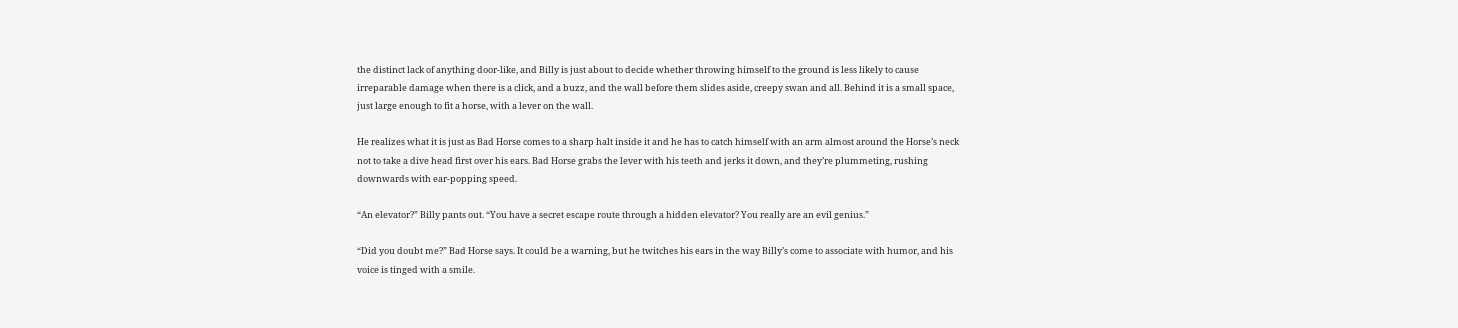the distinct lack of anything door-like, and Billy is just about to decide whether throwing himself to the ground is less likely to cause irreparable damage when there is a click, and a buzz, and the wall before them slides aside, creepy swan and all. Behind it is a small space, just large enough to fit a horse, with a lever on the wall.

He realizes what it is just as Bad Horse comes to a sharp halt inside it and he has to catch himself with an arm almost around the Horse’s neck not to take a dive head first over his ears. Bad Horse grabs the lever with his teeth and jerks it down, and they’re plummeting, rushing downwards with ear-popping speed.

“An elevator?” Billy pants out. “You have a secret escape route through a hidden elevator? You really are an evil genius.”

“Did you doubt me?” Bad Horse says. It could be a warning, but he twitches his ears in the way Billy’s come to associate with humor, and his voice is tinged with a smile.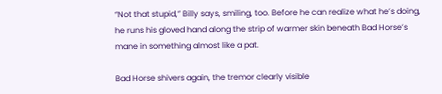“Not that stupid,” Billy says, smiling, too. Before he can realize what he’s doing, he runs his gloved hand along the strip of warmer skin beneath Bad Horse’s mane in something almost like a pat.

Bad Horse shivers again, the tremor clearly visible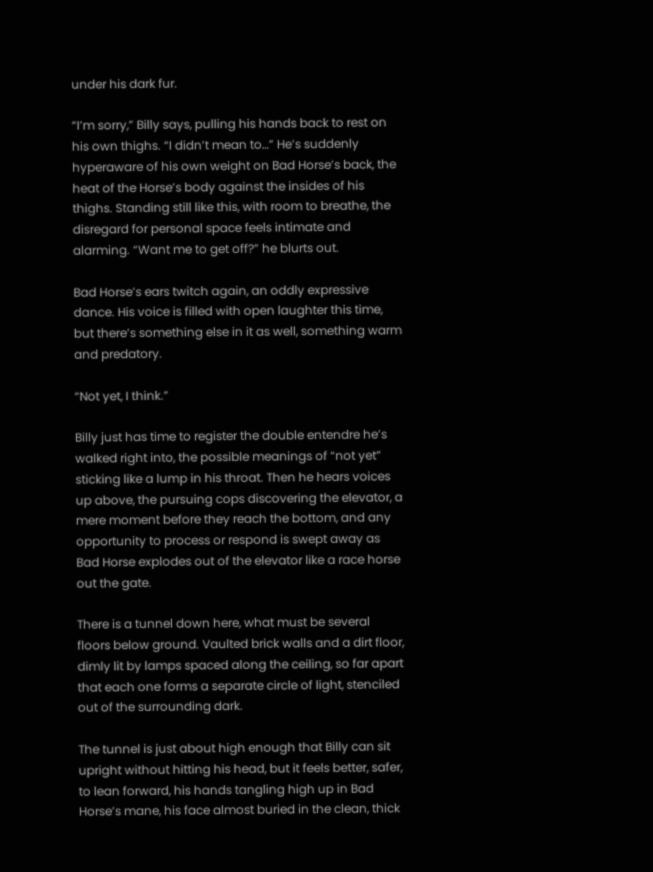under his dark fur.

“I’m sorry,” Billy says, pulling his hands back to rest on his own thighs. “I didn’t mean to…” He’s suddenly hyperaware of his own weight on Bad Horse’s back, the heat of the Horse’s body against the insides of his thighs. Standing still like this, with room to breathe, the disregard for personal space feels intimate and alarming. “Want me to get off?” he blurts out.

Bad Horse’s ears twitch again, an oddly expressive dance. His voice is filled with open laughter this time, but there’s something else in it as well, something warm and predatory.

“Not yet, I think.”

Billy just has time to register the double entendre he’s walked right into, the possible meanings of “not yet” sticking like a lump in his throat. Then he hears voices up above, the pursuing cops discovering the elevator, a mere moment before they reach the bottom, and any opportunity to process or respond is swept away as Bad Horse explodes out of the elevator like a race horse out the gate.

There is a tunnel down here, what must be several floors below ground. Vaulted brick walls and a dirt floor, dimly lit by lamps spaced along the ceiling, so far apart that each one forms a separate circle of light, stenciled out of the surrounding dark.

The tunnel is just about high enough that Billy can sit upright without hitting his head, but it feels better, safer, to lean forward, his hands tangling high up in Bad Horse’s mane, his face almost buried in the clean, thick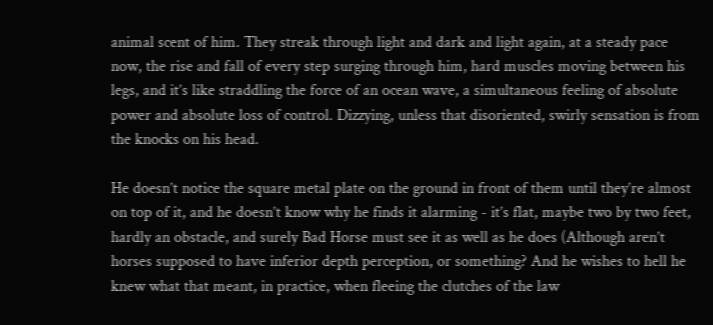animal scent of him. They streak through light and dark and light again, at a steady pace now, the rise and fall of every step surging through him, hard muscles moving between his legs, and it’s like straddling the force of an ocean wave, a simultaneous feeling of absolute power and absolute loss of control. Dizzying, unless that disoriented, swirly sensation is from the knocks on his head.

He doesn’t notice the square metal plate on the ground in front of them until they’re almost on top of it, and he doesn’t know why he finds it alarming - it’s flat, maybe two by two feet, hardly an obstacle, and surely Bad Horse must see it as well as he does (Although aren’t horses supposed to have inferior depth perception, or something? And he wishes to hell he knew what that meant, in practice, when fleeing the clutches of the law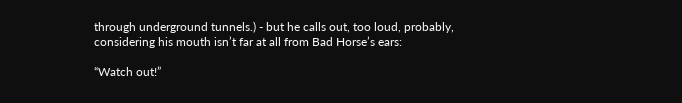through underground tunnels.) - but he calls out, too loud, probably, considering his mouth isn’t far at all from Bad Horse’s ears:

“Watch out!”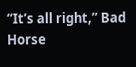“It’s all right,” Bad Horse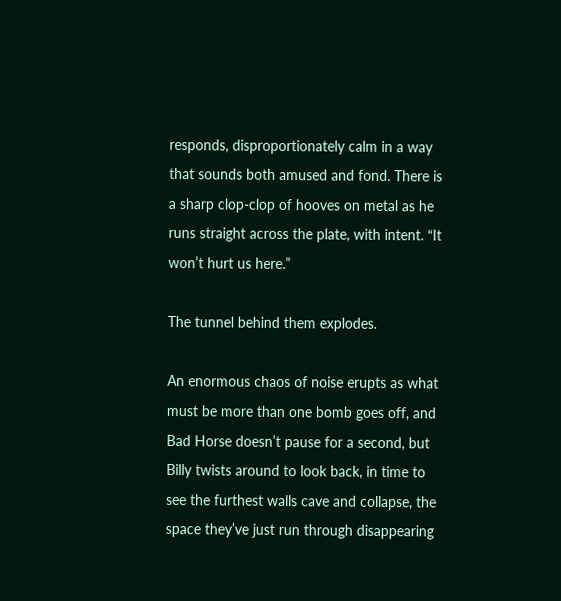responds, disproportionately calm in a way that sounds both amused and fond. There is a sharp clop-clop of hooves on metal as he runs straight across the plate, with intent. “It won’t hurt us here.”

The tunnel behind them explodes.

An enormous chaos of noise erupts as what must be more than one bomb goes off, and Bad Horse doesn’t pause for a second, but Billy twists around to look back, in time to see the furthest walls cave and collapse, the space they’ve just run through disappearing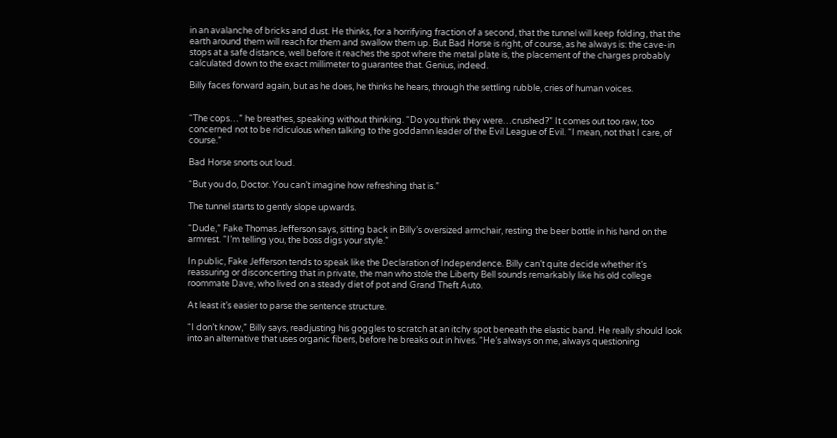in an avalanche of bricks and dust. He thinks, for a horrifying fraction of a second, that the tunnel will keep folding, that the earth around them will reach for them and swallow them up. But Bad Horse is right, of course, as he always is: the cave-in stops at a safe distance, well before it reaches the spot where the metal plate is, the placement of the charges probably calculated down to the exact millimeter to guarantee that. Genius, indeed.

Billy faces forward again, but as he does, he thinks he hears, through the settling rubble, cries of human voices.


“The cops…” he breathes, speaking without thinking. “Do you think they were…crushed?” It comes out too raw, too concerned not to be ridiculous when talking to the goddamn leader of the Evil League of Evil. “I mean, not that I care, of course.”

Bad Horse snorts out loud.

“But you do, Doctor. You can’t imagine how refreshing that is.”

The tunnel starts to gently slope upwards.

“Dude,” Fake Thomas Jefferson says, sitting back in Billy’s oversized armchair, resting the beer bottle in his hand on the armrest. “I’m telling you, the boss digs your style.”

In public, Fake Jefferson tends to speak like the Declaration of Independence. Billy can’t quite decide whether it’s reassuring or disconcerting that in private, the man who stole the Liberty Bell sounds remarkably like his old college roommate Dave, who lived on a steady diet of pot and Grand Theft Auto.

At least it’s easier to parse the sentence structure.

“I don’t know,” Billy says, readjusting his goggles to scratch at an itchy spot beneath the elastic band. He really should look into an alternative that uses organic fibers, before he breaks out in hives. “He’s always on me, always questioning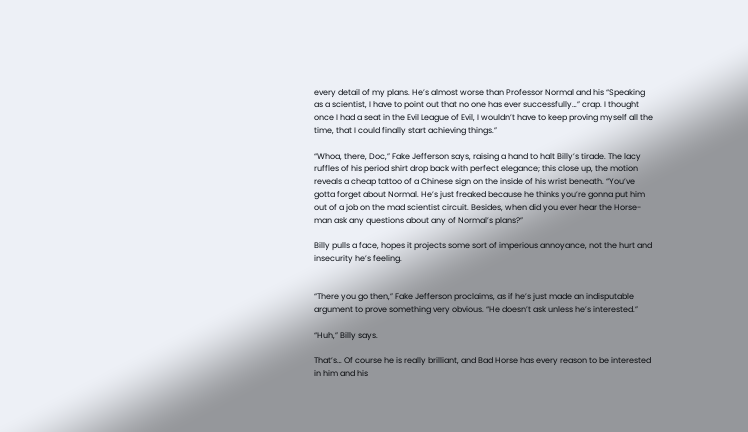every detail of my plans. He’s almost worse than Professor Normal and his “Speaking as a scientist, I have to point out that no one has ever successfully…” crap. I thought once I had a seat in the Evil League of Evil, I wouldn’t have to keep proving myself all the time, that I could finally start achieving things.”

“Whoa, there, Doc,” Fake Jefferson says, raising a hand to halt Billy’s tirade. The lacy ruffles of his period shirt drop back with perfect elegance; this close up, the motion reveals a cheap tattoo of a Chinese sign on the inside of his wrist beneath. “You’ve gotta forget about Normal. He’s just freaked because he thinks you’re gonna put him out of a job on the mad scientist circuit. Besides, when did you ever hear the Horse-man ask any questions about any of Normal’s plans?”

Billy pulls a face, hopes it projects some sort of imperious annoyance, not the hurt and insecurity he’s feeling.


“There you go then,” Fake Jefferson proclaims, as if he’s just made an indisputable argument to prove something very obvious. “He doesn’t ask unless he’s interested.”

“Huh,” Billy says.

That’s… Of course he is really brilliant, and Bad Horse has every reason to be interested in him and his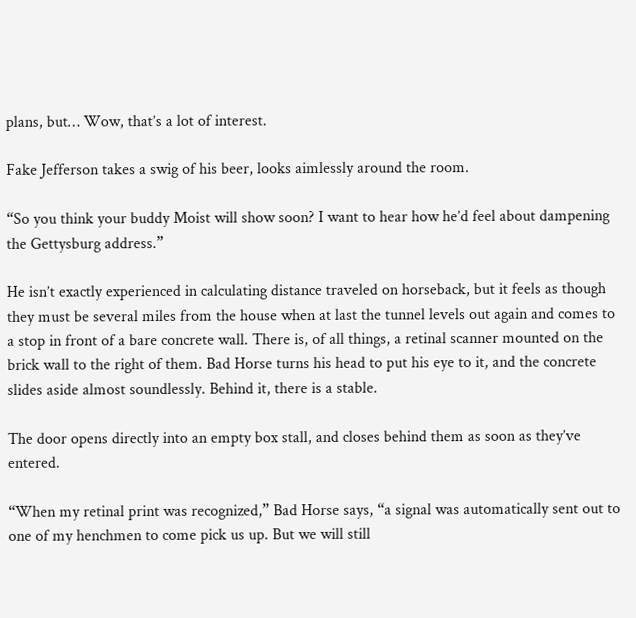plans, but… Wow, that’s a lot of interest.

Fake Jefferson takes a swig of his beer, looks aimlessly around the room.

“So you think your buddy Moist will show soon? I want to hear how he’d feel about dampening the Gettysburg address.”

He isn’t exactly experienced in calculating distance traveled on horseback, but it feels as though they must be several miles from the house when at last the tunnel levels out again and comes to a stop in front of a bare concrete wall. There is, of all things, a retinal scanner mounted on the brick wall to the right of them. Bad Horse turns his head to put his eye to it, and the concrete slides aside almost soundlessly. Behind it, there is a stable.

The door opens directly into an empty box stall, and closes behind them as soon as they’ve entered.

“When my retinal print was recognized,” Bad Horse says, “a signal was automatically sent out to one of my henchmen to come pick us up. But we will still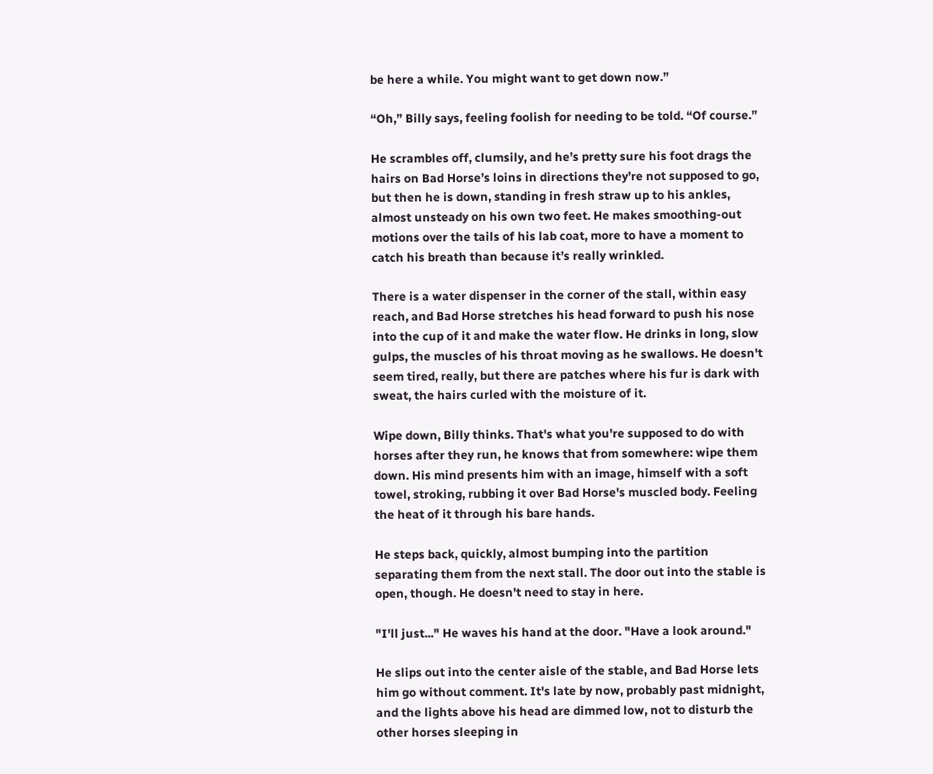be here a while. You might want to get down now.”

“Oh,” Billy says, feeling foolish for needing to be told. “Of course.”

He scrambles off, clumsily, and he’s pretty sure his foot drags the hairs on Bad Horse’s loins in directions they’re not supposed to go, but then he is down, standing in fresh straw up to his ankles, almost unsteady on his own two feet. He makes smoothing-out motions over the tails of his lab coat, more to have a moment to catch his breath than because it’s really wrinkled.

There is a water dispenser in the corner of the stall, within easy reach, and Bad Horse stretches his head forward to push his nose into the cup of it and make the water flow. He drinks in long, slow gulps, the muscles of his throat moving as he swallows. He doesn't seem tired, really, but there are patches where his fur is dark with sweat, the hairs curled with the moisture of it.

Wipe down, Billy thinks. That's what you're supposed to do with horses after they run, he knows that from somewhere: wipe them down. His mind presents him with an image, himself with a soft towel, stroking, rubbing it over Bad Horse's muscled body. Feeling the heat of it through his bare hands.

He steps back, quickly, almost bumping into the partition separating them from the next stall. The door out into the stable is open, though. He doesn't need to stay in here.

"I'll just..." He waves his hand at the door. "Have a look around."

He slips out into the center aisle of the stable, and Bad Horse lets him go without comment. It's late by now, probably past midnight, and the lights above his head are dimmed low, not to disturb the other horses sleeping in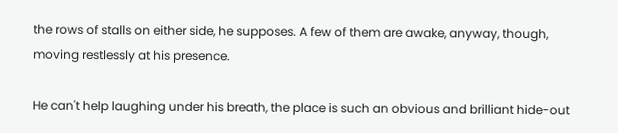the rows of stalls on either side, he supposes. A few of them are awake, anyway, though, moving restlessly at his presence.

He can't help laughing under his breath, the place is such an obvious and brilliant hide-out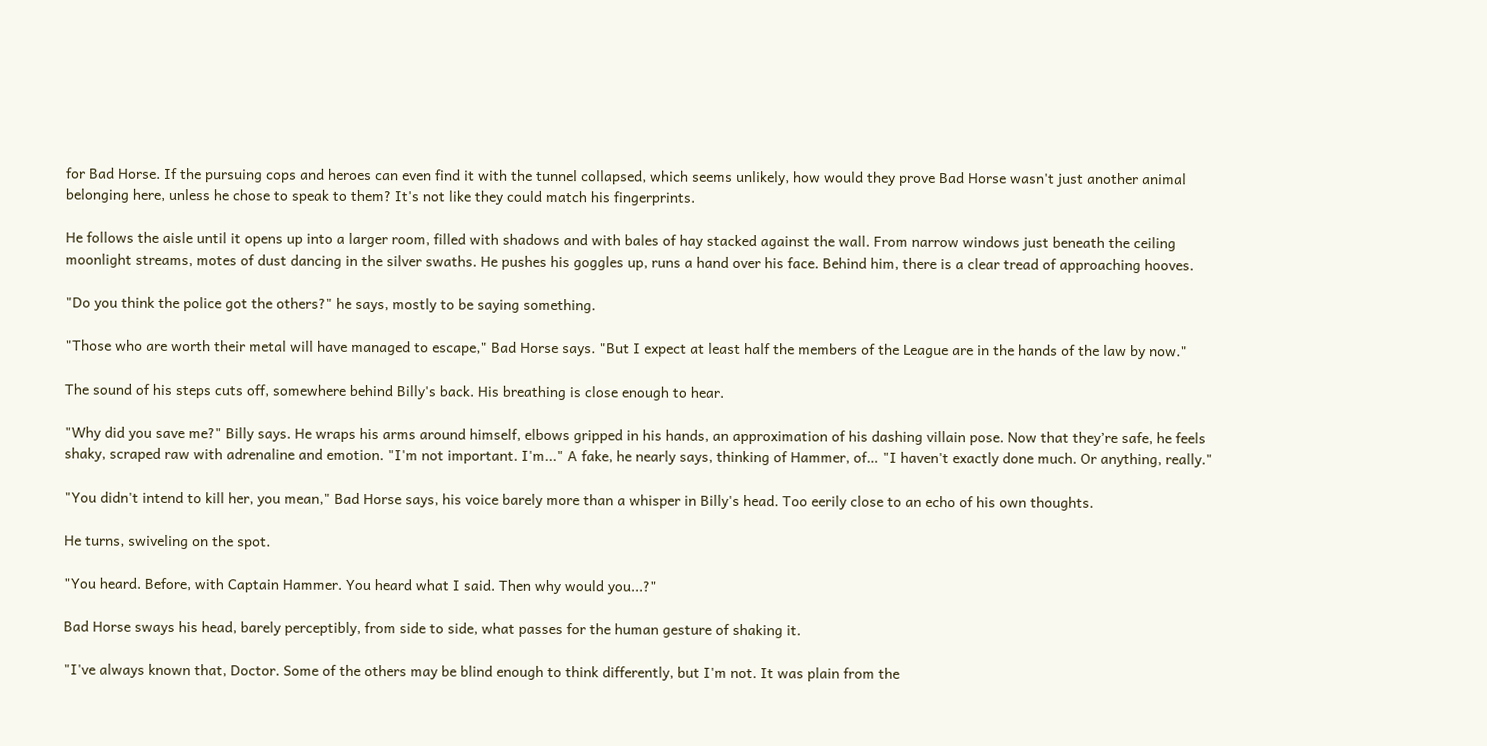for Bad Horse. If the pursuing cops and heroes can even find it with the tunnel collapsed, which seems unlikely, how would they prove Bad Horse wasn't just another animal belonging here, unless he chose to speak to them? It's not like they could match his fingerprints.

He follows the aisle until it opens up into a larger room, filled with shadows and with bales of hay stacked against the wall. From narrow windows just beneath the ceiling moonlight streams, motes of dust dancing in the silver swaths. He pushes his goggles up, runs a hand over his face. Behind him, there is a clear tread of approaching hooves.

"Do you think the police got the others?" he says, mostly to be saying something.

"Those who are worth their metal will have managed to escape," Bad Horse says. "But I expect at least half the members of the League are in the hands of the law by now."

The sound of his steps cuts off, somewhere behind Billy's back. His breathing is close enough to hear.

"Why did you save me?" Billy says. He wraps his arms around himself, elbows gripped in his hands, an approximation of his dashing villain pose. Now that they’re safe, he feels shaky, scraped raw with adrenaline and emotion. "I'm not important. I'm..." A fake, he nearly says, thinking of Hammer, of… "I haven't exactly done much. Or anything, really."

"You didn't intend to kill her, you mean," Bad Horse says, his voice barely more than a whisper in Billy's head. Too eerily close to an echo of his own thoughts.

He turns, swiveling on the spot.

"You heard. Before, with Captain Hammer. You heard what I said. Then why would you...?"

Bad Horse sways his head, barely perceptibly, from side to side, what passes for the human gesture of shaking it.

"I've always known that, Doctor. Some of the others may be blind enough to think differently, but I'm not. It was plain from the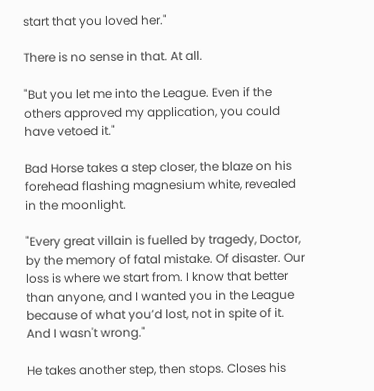start that you loved her."

There is no sense in that. At all.

"But you let me into the League. Even if the others approved my application, you could have vetoed it."

Bad Horse takes a step closer, the blaze on his forehead flashing magnesium white, revealed in the moonlight.

"Every great villain is fuelled by tragedy, Doctor, by the memory of fatal mistake. Of disaster. Our loss is where we start from. I know that better than anyone, and I wanted you in the League because of what you’d lost, not in spite of it. And I wasn't wrong."

He takes another step, then stops. Closes his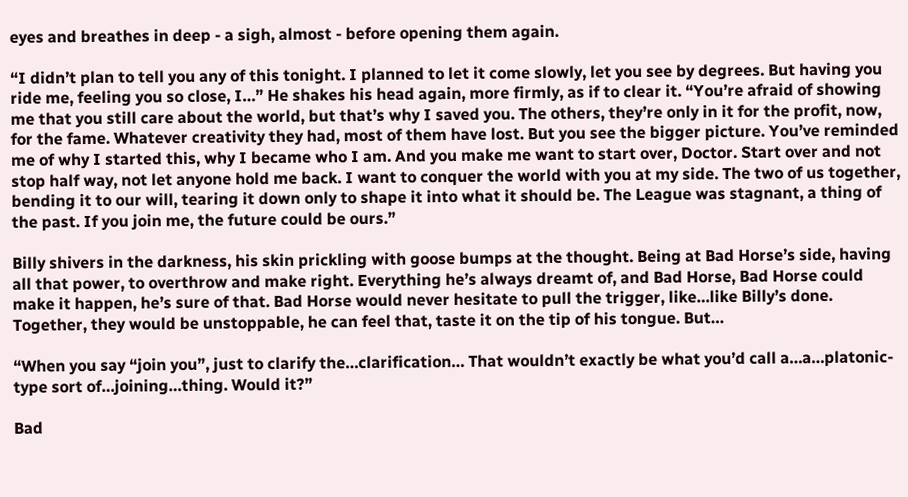eyes and breathes in deep - a sigh, almost - before opening them again.

“I didn’t plan to tell you any of this tonight. I planned to let it come slowly, let you see by degrees. But having you ride me, feeling you so close, I…” He shakes his head again, more firmly, as if to clear it. “You’re afraid of showing me that you still care about the world, but that’s why I saved you. The others, they’re only in it for the profit, now, for the fame. Whatever creativity they had, most of them have lost. But you see the bigger picture. You’ve reminded me of why I started this, why I became who I am. And you make me want to start over, Doctor. Start over and not stop half way, not let anyone hold me back. I want to conquer the world with you at my side. The two of us together, bending it to our will, tearing it down only to shape it into what it should be. The League was stagnant, a thing of the past. If you join me, the future could be ours.”

Billy shivers in the darkness, his skin prickling with goose bumps at the thought. Being at Bad Horse’s side, having all that power, to overthrow and make right. Everything he’s always dreamt of, and Bad Horse, Bad Horse could make it happen, he’s sure of that. Bad Horse would never hesitate to pull the trigger, like…like Billy’s done. Together, they would be unstoppable, he can feel that, taste it on the tip of his tongue. But…

“When you say “join you”, just to clarify the…clarification… That wouldn’t exactly be what you’d call a…a…platonic-type sort of…joining…thing. Would it?”

Bad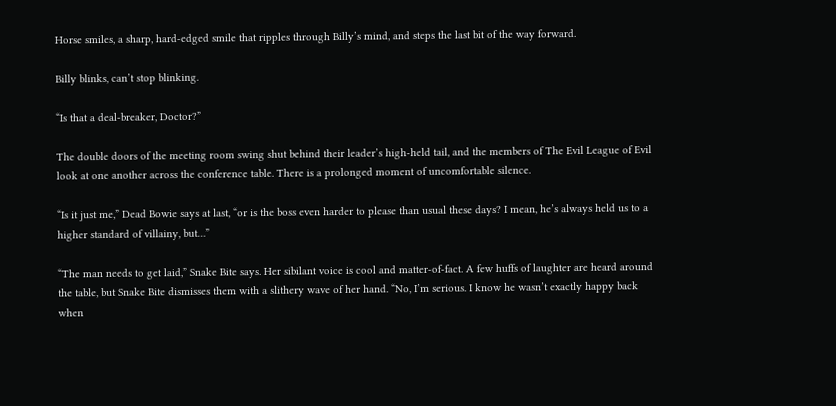Horse smiles, a sharp, hard-edged smile that ripples through Billy’s mind, and steps the last bit of the way forward.

Billy blinks, can’t stop blinking.

“Is that a deal-breaker, Doctor?”

The double doors of the meeting room swing shut behind their leader’s high-held tail, and the members of The Evil League of Evil look at one another across the conference table. There is a prolonged moment of uncomfortable silence.

“Is it just me,” Dead Bowie says at last, “or is the boss even harder to please than usual these days? I mean, he’s always held us to a higher standard of villainy, but…”

“The man needs to get laid,” Snake Bite says. Her sibilant voice is cool and matter-of-fact. A few huffs of laughter are heard around the table, but Snake Bite dismisses them with a slithery wave of her hand. “No, I’m serious. I know he wasn’t exactly happy back when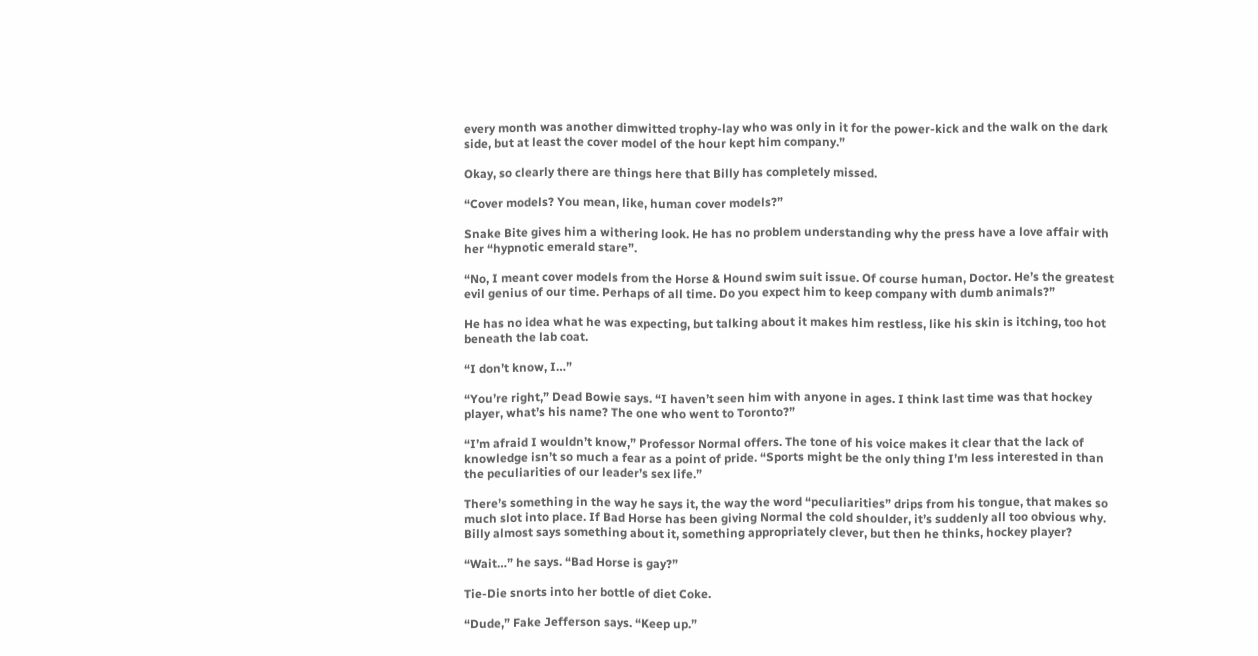every month was another dimwitted trophy-lay who was only in it for the power-kick and the walk on the dark side, but at least the cover model of the hour kept him company.”

Okay, so clearly there are things here that Billy has completely missed.

“Cover models? You mean, like, human cover models?”

Snake Bite gives him a withering look. He has no problem understanding why the press have a love affair with her “hypnotic emerald stare”.

“No, I meant cover models from the Horse & Hound swim suit issue. Of course human, Doctor. He’s the greatest evil genius of our time. Perhaps of all time. Do you expect him to keep company with dumb animals?”

He has no idea what he was expecting, but talking about it makes him restless, like his skin is itching, too hot beneath the lab coat.

“I don’t know, I…”

“You’re right,” Dead Bowie says. “I haven’t seen him with anyone in ages. I think last time was that hockey player, what’s his name? The one who went to Toronto?”

“I’m afraid I wouldn’t know,” Professor Normal offers. The tone of his voice makes it clear that the lack of knowledge isn’t so much a fear as a point of pride. “Sports might be the only thing I’m less interested in than the peculiarities of our leader’s sex life.”

There’s something in the way he says it, the way the word “peculiarities” drips from his tongue, that makes so much slot into place. If Bad Horse has been giving Normal the cold shoulder, it’s suddenly all too obvious why. Billy almost says something about it, something appropriately clever, but then he thinks, hockey player?

“Wait…” he says. “Bad Horse is gay?”

Tie-Die snorts into her bottle of diet Coke.

“Dude,” Fake Jefferson says. “Keep up.”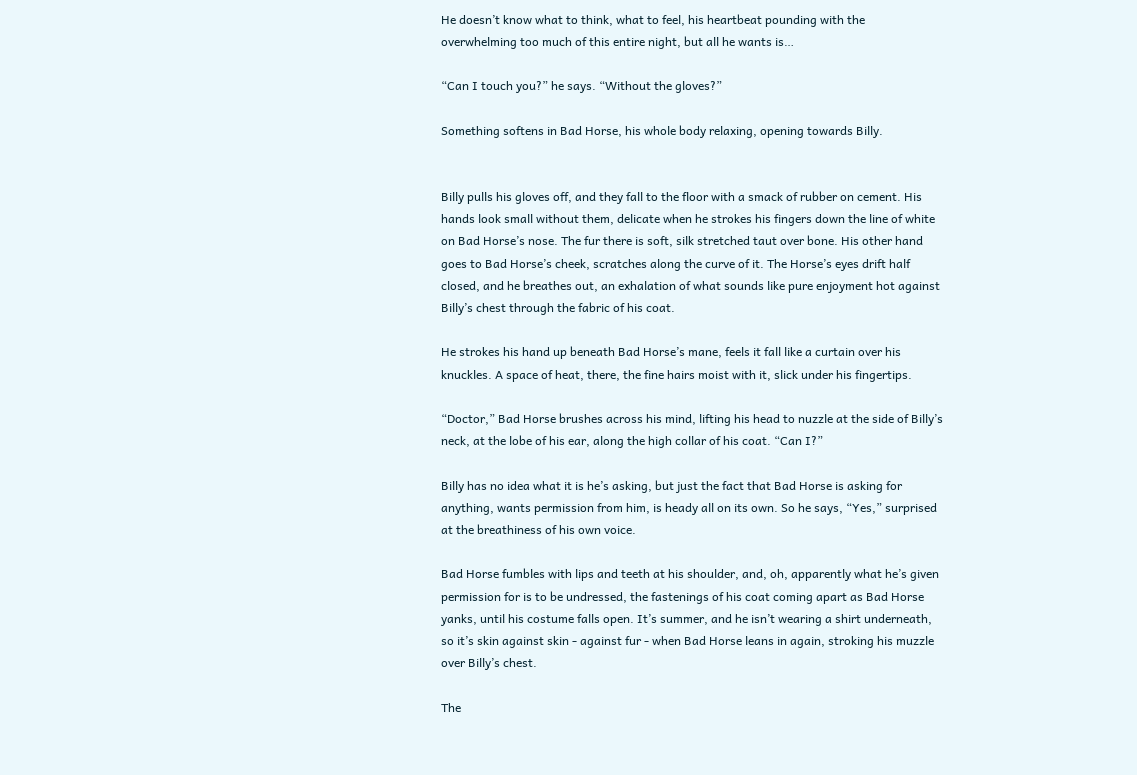He doesn’t know what to think, what to feel, his heartbeat pounding with the overwhelming too much of this entire night, but all he wants is…

“Can I touch you?” he says. “Without the gloves?”

Something softens in Bad Horse, his whole body relaxing, opening towards Billy.


Billy pulls his gloves off, and they fall to the floor with a smack of rubber on cement. His hands look small without them, delicate when he strokes his fingers down the line of white on Bad Horse’s nose. The fur there is soft, silk stretched taut over bone. His other hand goes to Bad Horse’s cheek, scratches along the curve of it. The Horse’s eyes drift half closed, and he breathes out, an exhalation of what sounds like pure enjoyment hot against Billy’s chest through the fabric of his coat.

He strokes his hand up beneath Bad Horse’s mane, feels it fall like a curtain over his knuckles. A space of heat, there, the fine hairs moist with it, slick under his fingertips.

“Doctor,” Bad Horse brushes across his mind, lifting his head to nuzzle at the side of Billy’s neck, at the lobe of his ear, along the high collar of his coat. “Can I?”

Billy has no idea what it is he’s asking, but just the fact that Bad Horse is asking for anything, wants permission from him, is heady all on its own. So he says, “Yes,” surprised at the breathiness of his own voice.

Bad Horse fumbles with lips and teeth at his shoulder, and, oh, apparently what he’s given permission for is to be undressed, the fastenings of his coat coming apart as Bad Horse yanks, until his costume falls open. It’s summer, and he isn’t wearing a shirt underneath, so it’s skin against skin - against fur - when Bad Horse leans in again, stroking his muzzle over Billy’s chest.

The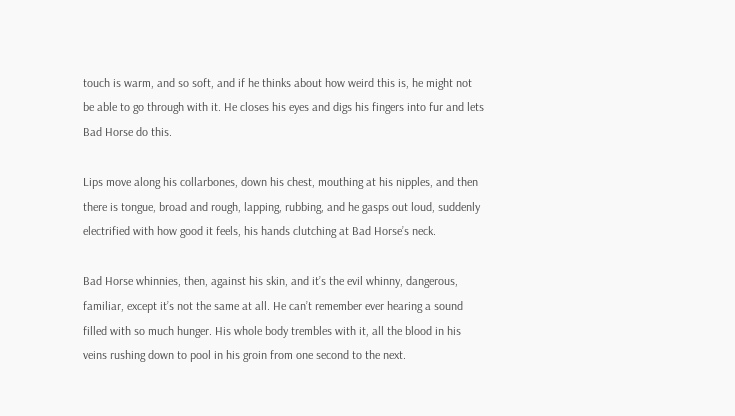touch is warm, and so soft, and if he thinks about how weird this is, he might not be able to go through with it. He closes his eyes and digs his fingers into fur and lets Bad Horse do this.

Lips move along his collarbones, down his chest, mouthing at his nipples, and then there is tongue, broad and rough, lapping, rubbing, and he gasps out loud, suddenly electrified with how good it feels, his hands clutching at Bad Horse’s neck.

Bad Horse whinnies, then, against his skin, and it’s the evil whinny, dangerous, familiar, except it’s not the same at all. He can’t remember ever hearing a sound filled with so much hunger. His whole body trembles with it, all the blood in his veins rushing down to pool in his groin from one second to the next.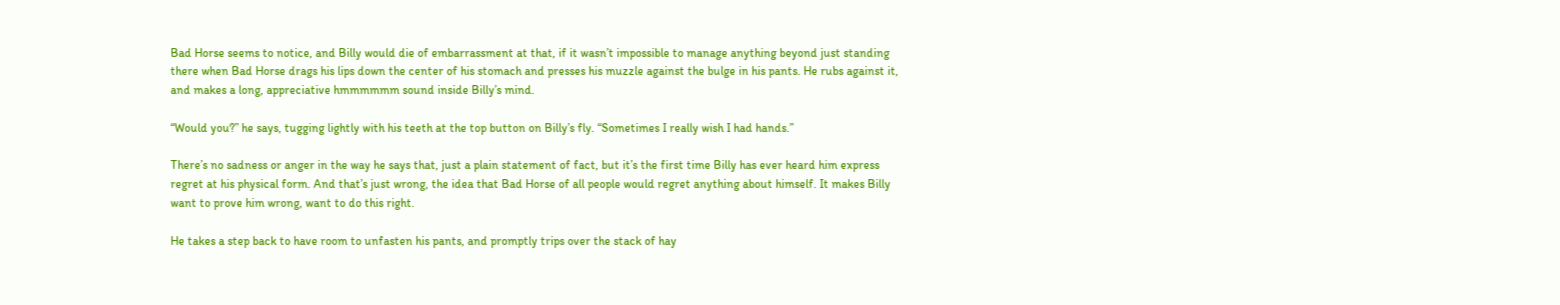Bad Horse seems to notice, and Billy would die of embarrassment at that, if it wasn’t impossible to manage anything beyond just standing there when Bad Horse drags his lips down the center of his stomach and presses his muzzle against the bulge in his pants. He rubs against it, and makes a long, appreciative hmmmmmm sound inside Billy’s mind.

“Would you?” he says, tugging lightly with his teeth at the top button on Billy’s fly. “Sometimes I really wish I had hands.”

There’s no sadness or anger in the way he says that, just a plain statement of fact, but it’s the first time Billy has ever heard him express regret at his physical form. And that’s just wrong, the idea that Bad Horse of all people would regret anything about himself. It makes Billy want to prove him wrong, want to do this right.

He takes a step back to have room to unfasten his pants, and promptly trips over the stack of hay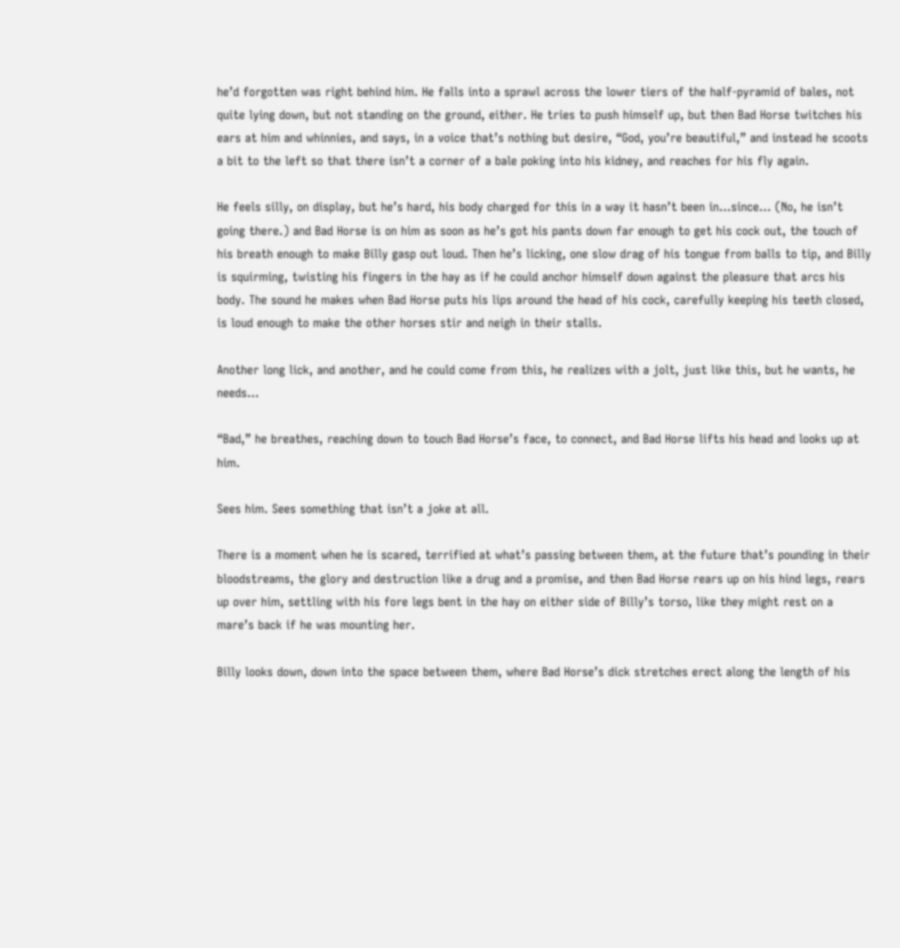he’d forgotten was right behind him. He falls into a sprawl across the lower tiers of the half-pyramid of bales, not quite lying down, but not standing on the ground, either. He tries to push himself up, but then Bad Horse twitches his ears at him and whinnies, and says, in a voice that’s nothing but desire, “God, you’re beautiful,” and instead he scoots a bit to the left so that there isn’t a corner of a bale poking into his kidney, and reaches for his fly again.

He feels silly, on display, but he’s hard, his body charged for this in a way it hasn’t been in…since… (No, he isn’t going there.) and Bad Horse is on him as soon as he’s got his pants down far enough to get his cock out, the touch of his breath enough to make Billy gasp out loud. Then he’s licking, one slow drag of his tongue from balls to tip, and Billy is squirming, twisting his fingers in the hay as if he could anchor himself down against the pleasure that arcs his body. The sound he makes when Bad Horse puts his lips around the head of his cock, carefully keeping his teeth closed, is loud enough to make the other horses stir and neigh in their stalls.

Another long lick, and another, and he could come from this, he realizes with a jolt, just like this, but he wants, he needs…

“Bad,” he breathes, reaching down to touch Bad Horse’s face, to connect, and Bad Horse lifts his head and looks up at him.

Sees him. Sees something that isn’t a joke at all.

There is a moment when he is scared, terrified at what’s passing between them, at the future that’s pounding in their bloodstreams, the glory and destruction like a drug and a promise, and then Bad Horse rears up on his hind legs, rears up over him, settling with his fore legs bent in the hay on either side of Billy’s torso, like they might rest on a mare’s back if he was mounting her.

Billy looks down, down into the space between them, where Bad Horse’s dick stretches erect along the length of his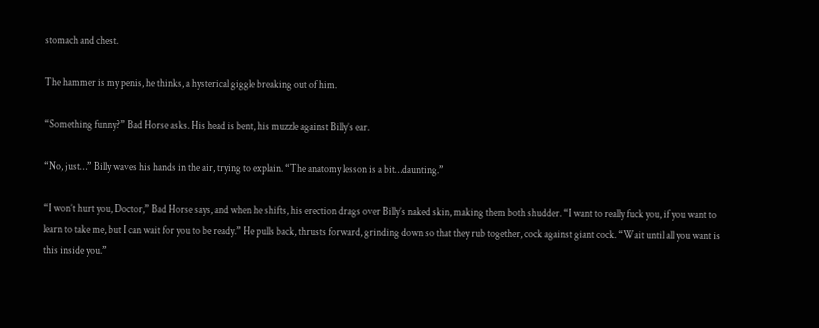stomach and chest.

The hammer is my penis, he thinks, a hysterical giggle breaking out of him.

“Something funny?” Bad Horse asks. His head is bent, his muzzle against Billy’s ear.

“No, just…” Billy waves his hands in the air, trying to explain. “The anatomy lesson is a bit…daunting.”

“I won’t hurt you, Doctor,” Bad Horse says, and when he shifts, his erection drags over Billy’s naked skin, making them both shudder. “I want to really fuck you, if you want to learn to take me, but I can wait for you to be ready.” He pulls back, thrusts forward, grinding down so that they rub together, cock against giant cock. “Wait until all you want is this inside you.”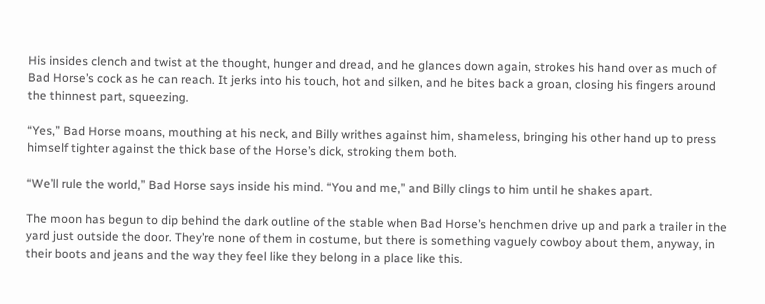His insides clench and twist at the thought, hunger and dread, and he glances down again, strokes his hand over as much of Bad Horse’s cock as he can reach. It jerks into his touch, hot and silken, and he bites back a groan, closing his fingers around the thinnest part, squeezing.

“Yes,” Bad Horse moans, mouthing at his neck, and Billy writhes against him, shameless, bringing his other hand up to press himself tighter against the thick base of the Horse’s dick, stroking them both.

“We’ll rule the world,” Bad Horse says inside his mind. “You and me,” and Billy clings to him until he shakes apart.

The moon has begun to dip behind the dark outline of the stable when Bad Horse’s henchmen drive up and park a trailer in the yard just outside the door. They’re none of them in costume, but there is something vaguely cowboy about them, anyway, in their boots and jeans and the way they feel like they belong in a place like this.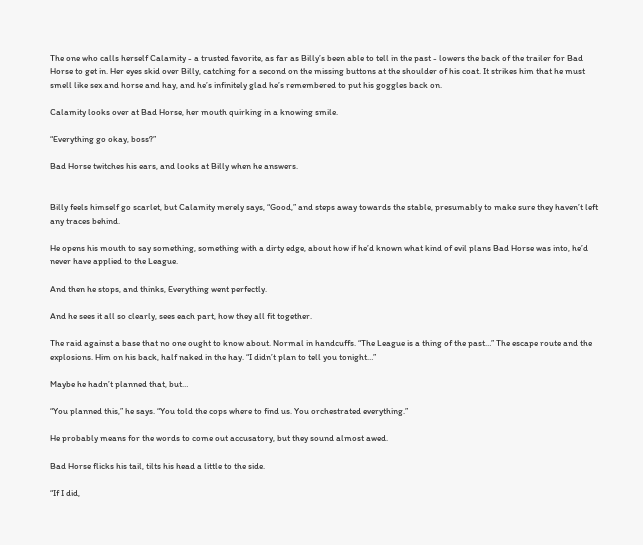The one who calls herself Calamity - a trusted favorite, as far as Billy’s been able to tell in the past - lowers the back of the trailer for Bad Horse to get in. Her eyes skid over Billy, catching for a second on the missing buttons at the shoulder of his coat. It strikes him that he must smell like sex and horse and hay, and he’s infinitely glad he’s remembered to put his goggles back on.

Calamity looks over at Bad Horse, her mouth quirking in a knowing smile.

“Everything go okay, boss?”

Bad Horse twitches his ears, and looks at Billy when he answers.


Billy feels himself go scarlet, but Calamity merely says, “Good,” and steps away towards the stable, presumably to make sure they haven’t left any traces behind.

He opens his mouth to say something, something with a dirty edge, about how if he’d known what kind of evil plans Bad Horse was into, he’d never have applied to the League.

And then he stops, and thinks, Everything went perfectly.

And he sees it all so clearly, sees each part, how they all fit together.

The raid against a base that no one ought to know about. Normal in handcuffs. “The League is a thing of the past…” The escape route and the explosions. Him on his back, half naked in the hay. “I didn’t plan to tell you tonight…”

Maybe he hadn’t planned that, but…

“You planned this,” he says. “You told the cops where to find us. You orchestrated everything.”

He probably means for the words to come out accusatory, but they sound almost awed.

Bad Horse flicks his tail, tilts his head a little to the side.

“If I did,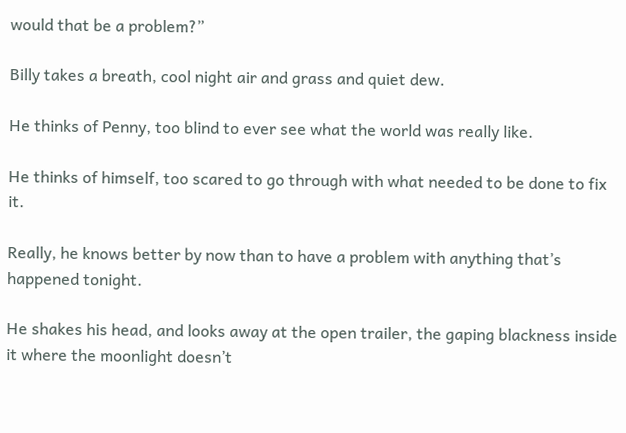would that be a problem?”

Billy takes a breath, cool night air and grass and quiet dew.

He thinks of Penny, too blind to ever see what the world was really like.

He thinks of himself, too scared to go through with what needed to be done to fix it.

Really, he knows better by now than to have a problem with anything that’s happened tonight.

He shakes his head, and looks away at the open trailer, the gaping blackness inside it where the moonlight doesn’t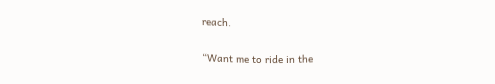reach.

“Want me to ride in the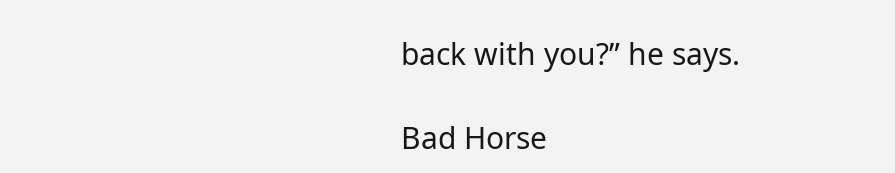back with you?” he says.

Bad Horse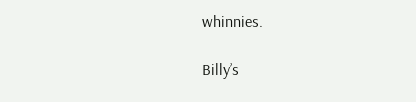whinnies.

Billy’s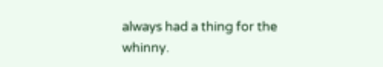always had a thing for the whinny.